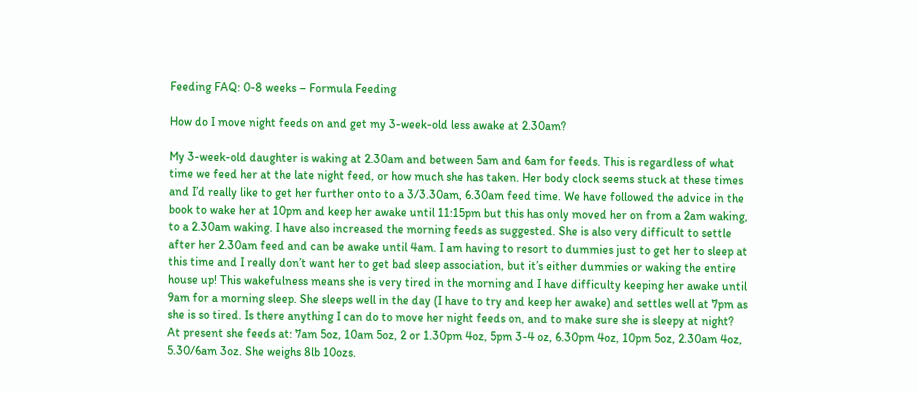Feeding FAQ: 0-8 weeks – Formula Feeding

How do I move night feeds on and get my 3-week-old less awake at 2.30am?

My 3-week-old daughter is waking at 2.30am and between 5am and 6am for feeds. This is regardless of what time we feed her at the late night feed, or how much she has taken. Her body clock seems stuck at these times and I’d really like to get her further onto to a 3/3.30am, 6.30am feed time. We have followed the advice in the book to wake her at 10pm and keep her awake until 11:15pm but this has only moved her on from a 2am waking, to a 2.30am waking. I have also increased the morning feeds as suggested. She is also very difficult to settle after her 2.30am feed and can be awake until 4am. I am having to resort to dummies just to get her to sleep at this time and I really don’t want her to get bad sleep association, but it’s either dummies or waking the entire house up! This wakefulness means she is very tired in the morning and I have difficulty keeping her awake until 9am for a morning sleep. She sleeps well in the day (I have to try and keep her awake) and settles well at 7pm as she is so tired. Is there anything I can do to move her night feeds on, and to make sure she is sleepy at night?
At present she feeds at: 7am 5oz, 10am 5oz, 2 or 1.30pm 4oz, 5pm 3-4 oz, 6.30pm 4oz, 10pm 5oz, 2.30am 4oz, 5.30/6am 3oz. She weighs 8lb 10ozs.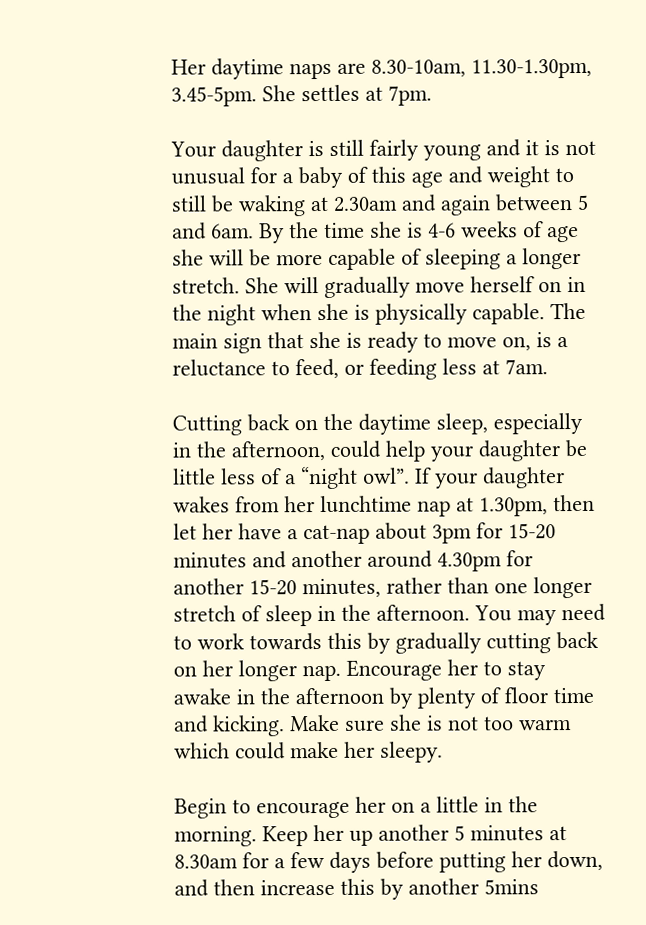Her daytime naps are 8.30-10am, 11.30-1.30pm, 3.45-5pm. She settles at 7pm.

Your daughter is still fairly young and it is not unusual for a baby of this age and weight to still be waking at 2.30am and again between 5 and 6am. By the time she is 4-6 weeks of age she will be more capable of sleeping a longer stretch. She will gradually move herself on in the night when she is physically capable. The main sign that she is ready to move on, is a reluctance to feed, or feeding less at 7am.

Cutting back on the daytime sleep, especially in the afternoon, could help your daughter be little less of a “night owl”. If your daughter wakes from her lunchtime nap at 1.30pm, then let her have a cat-nap about 3pm for 15-20 minutes and another around 4.30pm for another 15-20 minutes, rather than one longer stretch of sleep in the afternoon. You may need to work towards this by gradually cutting back on her longer nap. Encourage her to stay awake in the afternoon by plenty of floor time and kicking. Make sure she is not too warm which could make her sleepy.

Begin to encourage her on a little in the morning. Keep her up another 5 minutes at 8.30am for a few days before putting her down, and then increase this by another 5mins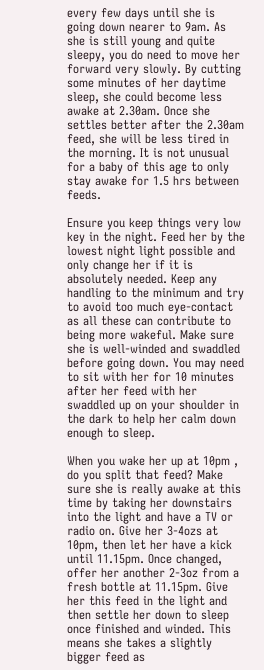every few days until she is going down nearer to 9am. As she is still young and quite sleepy, you do need to move her forward very slowly. By cutting some minutes of her daytime sleep, she could become less awake at 2.30am. Once she settles better after the 2.30am feed, she will be less tired in the morning. It is not unusual for a baby of this age to only stay awake for 1.5 hrs between feeds.

Ensure you keep things very low key in the night. Feed her by the lowest night light possible and only change her if it is absolutely needed. Keep any handling to the minimum and try to avoid too much eye-contact as all these can contribute to being more wakeful. Make sure she is well-winded and swaddled before going down. You may need to sit with her for 10 minutes after her feed with her swaddled up on your shoulder in the dark to help her calm down enough to sleep.

When you wake her up at 10pm , do you split that feed? Make sure she is really awake at this time by taking her downstairs into the light and have a TV or radio on. Give her 3-4ozs at 10pm, then let her have a kick until 11.15pm. Once changed, offer her another 2-3oz from a fresh bottle at 11.15pm. Give her this feed in the light and then settle her down to sleep once finished and winded. This means she takes a slightly bigger feed as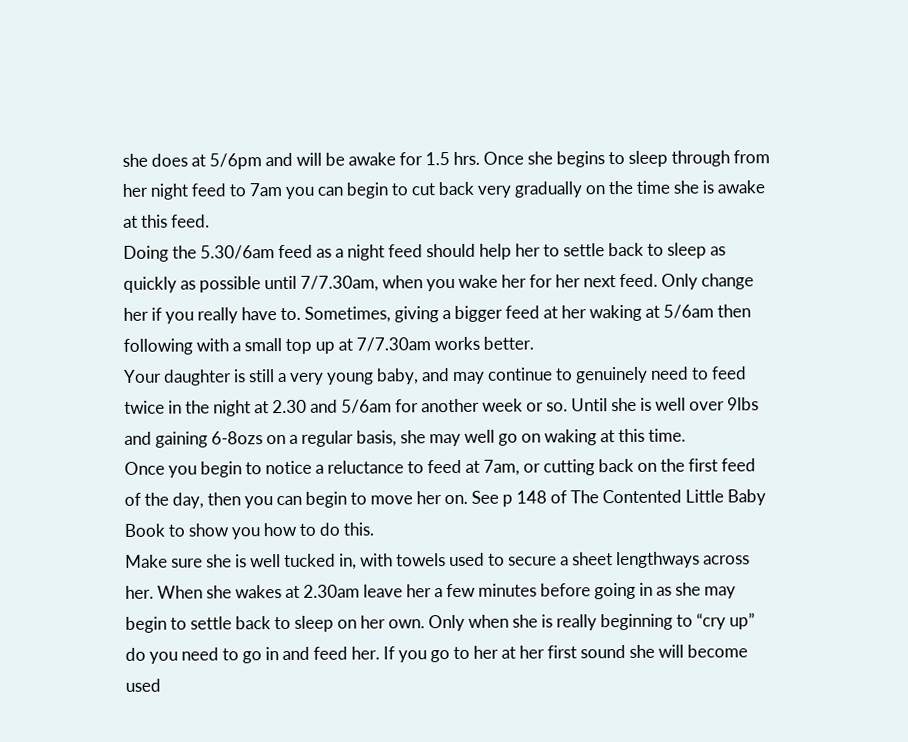she does at 5/6pm and will be awake for 1.5 hrs. Once she begins to sleep through from her night feed to 7am you can begin to cut back very gradually on the time she is awake at this feed.
Doing the 5.30/6am feed as a night feed should help her to settle back to sleep as quickly as possible until 7/7.30am, when you wake her for her next feed. Only change her if you really have to. Sometimes, giving a bigger feed at her waking at 5/6am then following with a small top up at 7/7.30am works better.
Your daughter is still a very young baby, and may continue to genuinely need to feed twice in the night at 2.30 and 5/6am for another week or so. Until she is well over 9lbs and gaining 6-8ozs on a regular basis, she may well go on waking at this time.
Once you begin to notice a reluctance to feed at 7am, or cutting back on the first feed of the day, then you can begin to move her on. See p 148 of The Contented Little Baby Book to show you how to do this.
Make sure she is well tucked in, with towels used to secure a sheet lengthways across her. When she wakes at 2.30am leave her a few minutes before going in as she may begin to settle back to sleep on her own. Only when she is really beginning to “cry up” do you need to go in and feed her. If you go to her at her first sound she will become used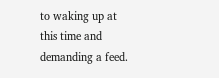to waking up at this time and demanding a feed.